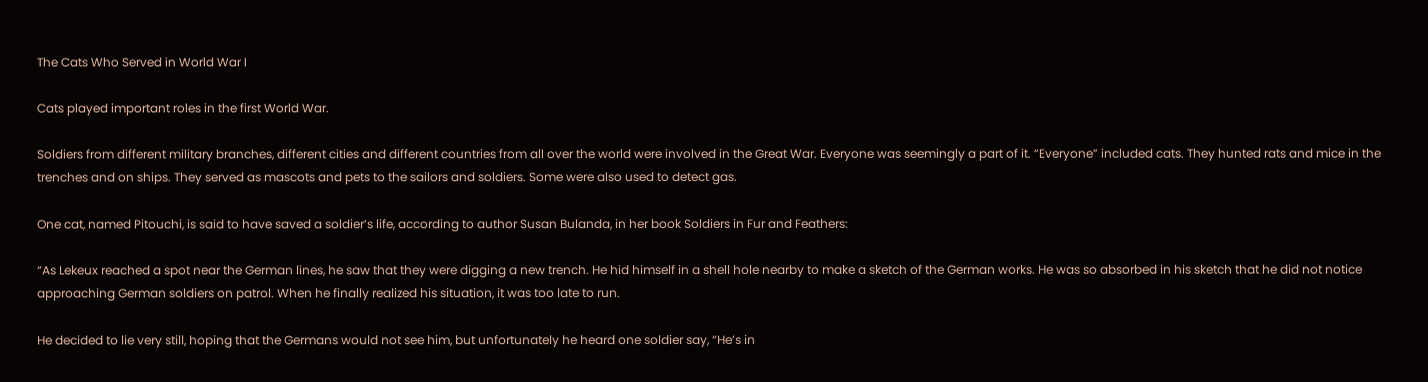The Cats Who Served in World War I

Cats played important roles in the first World War.

Soldiers from different military branches, different cities and different countries from all over the world were involved in the Great War. Everyone was seemingly a part of it. “Everyone” included cats. They hunted rats and mice in the trenches and on ships. They served as mascots and pets to the sailors and soldiers. Some were also used to detect gas.

One cat, named Pitouchi, is said to have saved a soldier’s life, according to author Susan Bulanda, in her book Soldiers in Fur and Feathers:

“As Lekeux reached a spot near the German lines, he saw that they were digging a new trench. He hid himself in a shell hole nearby to make a sketch of the German works. He was so absorbed in his sketch that he did not notice approaching German soldiers on patrol. When he finally realized his situation, it was too late to run.

He decided to lie very still, hoping that the Germans would not see him, but unfortunately he heard one soldier say, “He’s in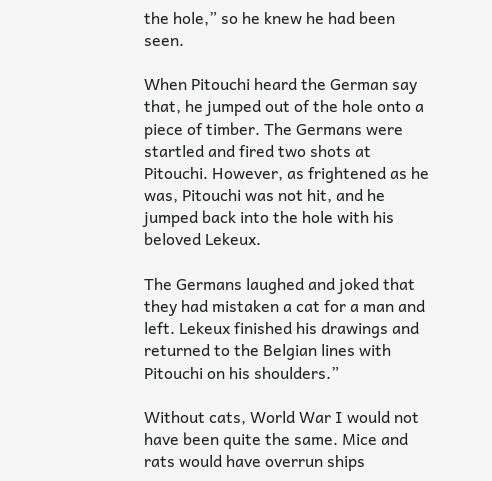the hole,” so he knew he had been seen.

When Pitouchi heard the German say that, he jumped out of the hole onto a piece of timber. The Germans were startled and fired two shots at Pitouchi. However, as frightened as he was, Pitouchi was not hit, and he jumped back into the hole with his beloved Lekeux.

The Germans laughed and joked that they had mistaken a cat for a man and left. Lekeux finished his drawings and returned to the Belgian lines with Pitouchi on his shoulders.”

Without cats, World War I would not have been quite the same. Mice and rats would have overrun ships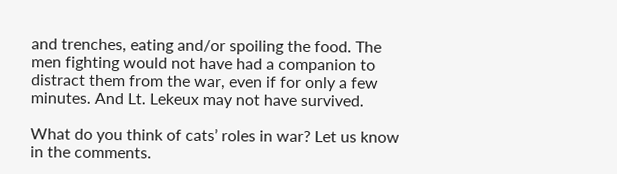and trenches, eating and/or spoiling the food. The men fighting would not have had a companion to distract them from the war, even if for only a few minutes. And Lt. Lekeux may not have survived.

What do you think of cats’ roles in war? Let us know in the comments.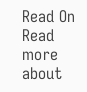Read On
Read more about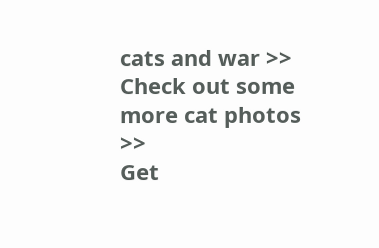cats and war >>
Check out some more cat photos >>
Get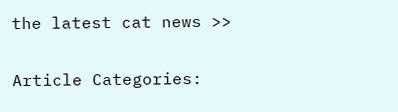the latest cat news >>

Article Categories: